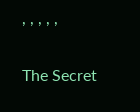, , , , ,


The Secret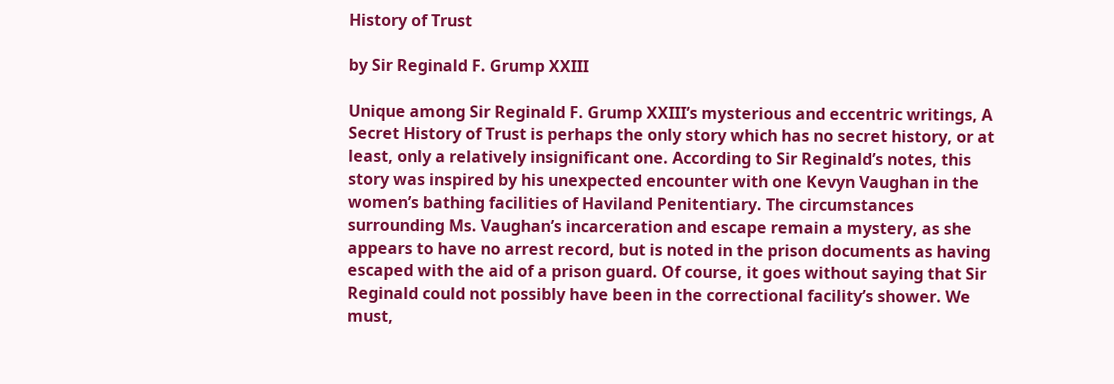History of Trust

by Sir Reginald F. Grump XXIII

Unique among Sir Reginald F. Grump XXIII’s mysterious and eccentric writings, A Secret History of Trust is perhaps the only story which has no secret history, or at least, only a relatively insignificant one. According to Sir Reginald’s notes, this story was inspired by his unexpected encounter with one Kevyn Vaughan in the women’s bathing facilities of Haviland Penitentiary. The circumstances surrounding Ms. Vaughan’s incarceration and escape remain a mystery, as she appears to have no arrest record, but is noted in the prison documents as having escaped with the aid of a prison guard. Of course, it goes without saying that Sir Reginald could not possibly have been in the correctional facility’s shower. We must,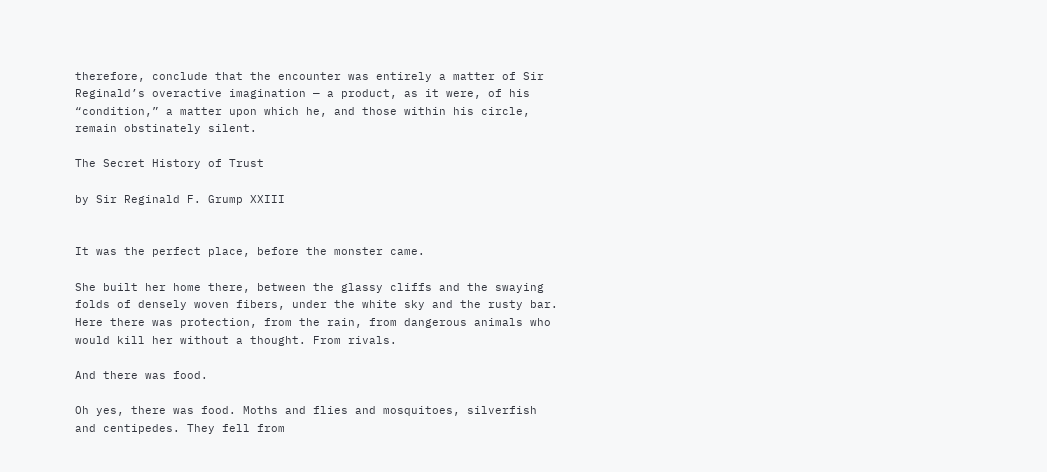therefore, conclude that the encounter was entirely a matter of Sir Reginald’s overactive imagination — a product, as it were, of his “condition,” a matter upon which he, and those within his circle, remain obstinately silent.

The Secret History of Trust

by Sir Reginald F. Grump XXIII


It was the perfect place, before the monster came.

She built her home there, between the glassy cliffs and the swaying folds of densely woven fibers, under the white sky and the rusty bar. Here there was protection, from the rain, from dangerous animals who would kill her without a thought. From rivals.

And there was food.

Oh yes, there was food. Moths and flies and mosquitoes, silverfish and centipedes. They fell from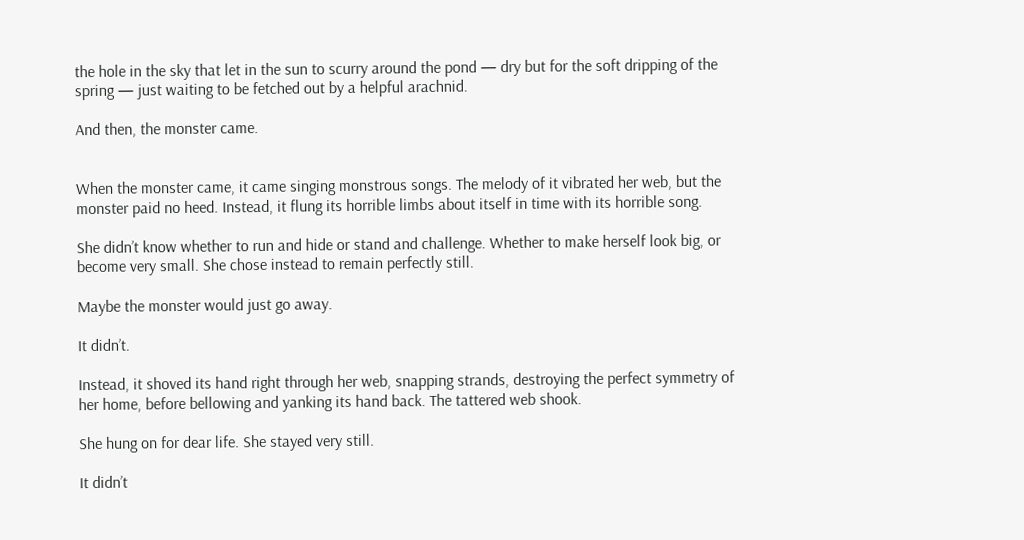the hole in the sky that let in the sun to scurry around the pond — dry but for the soft dripping of the spring — just waiting to be fetched out by a helpful arachnid.

And then, the monster came.


When the monster came, it came singing monstrous songs. The melody of it vibrated her web, but the monster paid no heed. Instead, it flung its horrible limbs about itself in time with its horrible song.

She didn’t know whether to run and hide or stand and challenge. Whether to make herself look big, or become very small. She chose instead to remain perfectly still.

Maybe the monster would just go away.

It didn’t.

Instead, it shoved its hand right through her web, snapping strands, destroying the perfect symmetry of her home, before bellowing and yanking its hand back. The tattered web shook.

She hung on for dear life. She stayed very still.

It didn’t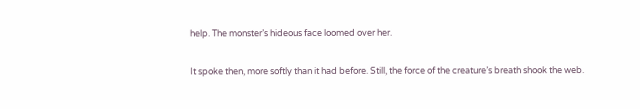help. The monster’s hideous face loomed over her.

It spoke then, more softly than it had before. Still, the force of the creature’s breath shook the web.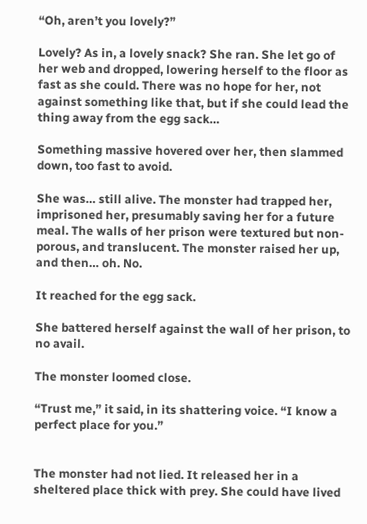“Oh, aren’t you lovely?”

Lovely? As in, a lovely snack? She ran. She let go of her web and dropped, lowering herself to the floor as fast as she could. There was no hope for her, not against something like that, but if she could lead the thing away from the egg sack…

Something massive hovered over her, then slammed down, too fast to avoid.

She was… still alive. The monster had trapped her, imprisoned her, presumably saving her for a future meal. The walls of her prison were textured but non-porous, and translucent. The monster raised her up, and then… oh. No.

It reached for the egg sack.

She battered herself against the wall of her prison, to no avail.

The monster loomed close.

“Trust me,” it said, in its shattering voice. “I know a perfect place for you.”


The monster had not lied. It released her in a sheltered place thick with prey. She could have lived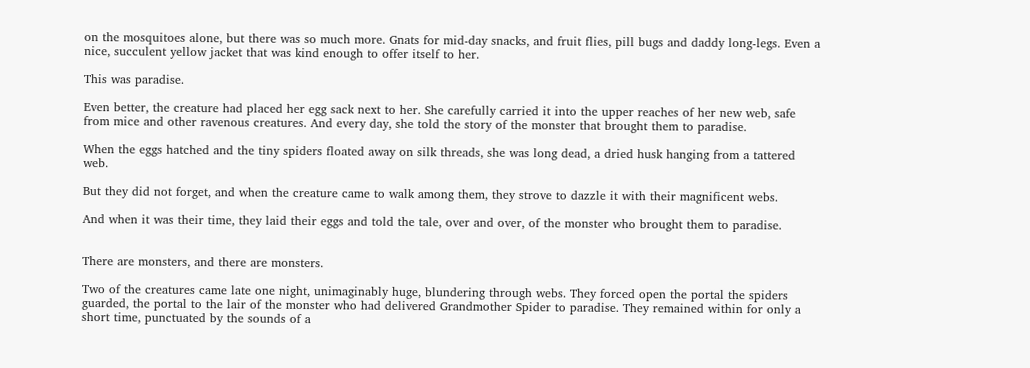on the mosquitoes alone, but there was so much more. Gnats for mid-day snacks, and fruit flies, pill bugs and daddy long-legs. Even a nice, succulent yellow jacket that was kind enough to offer itself to her.

This was paradise.

Even better, the creature had placed her egg sack next to her. She carefully carried it into the upper reaches of her new web, safe from mice and other ravenous creatures. And every day, she told the story of the monster that brought them to paradise.

When the eggs hatched and the tiny spiders floated away on silk threads, she was long dead, a dried husk hanging from a tattered web.

But they did not forget, and when the creature came to walk among them, they strove to dazzle it with their magnificent webs.

And when it was their time, they laid their eggs and told the tale, over and over, of the monster who brought them to paradise.


There are monsters, and there are monsters.

Two of the creatures came late one night, unimaginably huge, blundering through webs. They forced open the portal the spiders guarded, the portal to the lair of the monster who had delivered Grandmother Spider to paradise. They remained within for only a short time, punctuated by the sounds of a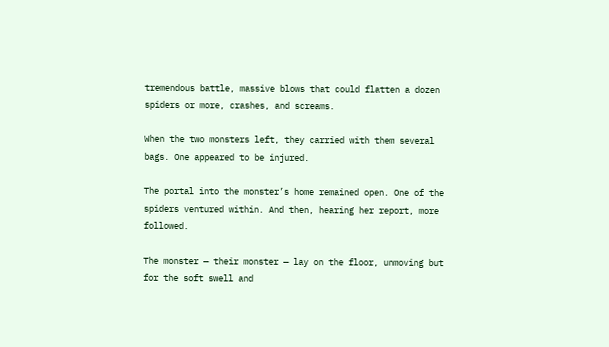tremendous battle, massive blows that could flatten a dozen spiders or more, crashes, and screams.

When the two monsters left, they carried with them several bags. One appeared to be injured.

The portal into the monster’s home remained open. One of the spiders ventured within. And then, hearing her report, more followed.

The monster — their monster — lay on the floor, unmoving but for the soft swell and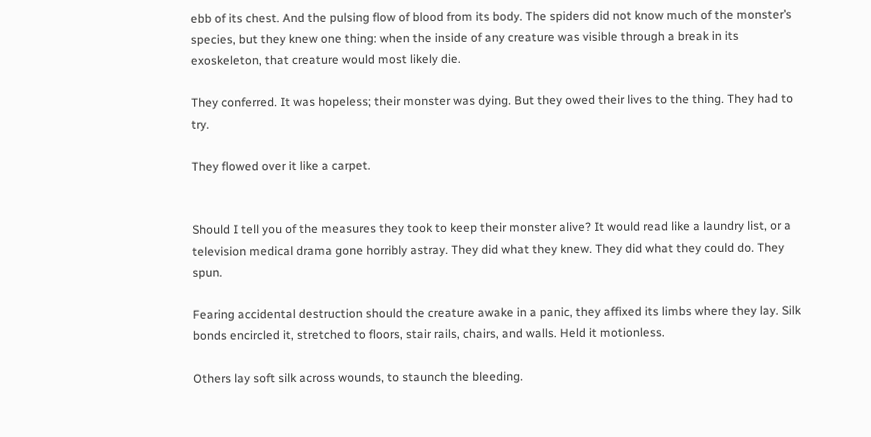ebb of its chest. And the pulsing flow of blood from its body. The spiders did not know much of the monster’s species, but they knew one thing: when the inside of any creature was visible through a break in its exoskeleton, that creature would most likely die.

They conferred. It was hopeless; their monster was dying. But they owed their lives to the thing. They had to try.

They flowed over it like a carpet.


Should I tell you of the measures they took to keep their monster alive? It would read like a laundry list, or a television medical drama gone horribly astray. They did what they knew. They did what they could do. They spun.

Fearing accidental destruction should the creature awake in a panic, they affixed its limbs where they lay. Silk bonds encircled it, stretched to floors, stair rails, chairs, and walls. Held it motionless.

Others lay soft silk across wounds, to staunch the bleeding.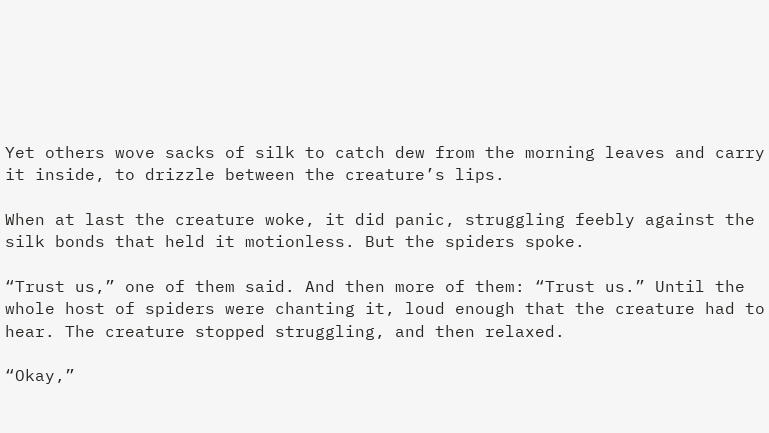Yet others wove sacks of silk to catch dew from the morning leaves and carry it inside, to drizzle between the creature’s lips.

When at last the creature woke, it did panic, struggling feebly against the silk bonds that held it motionless. But the spiders spoke.

“Trust us,” one of them said. And then more of them: “Trust us.” Until the whole host of spiders were chanting it, loud enough that the creature had to hear. The creature stopped struggling, and then relaxed.

“Okay,”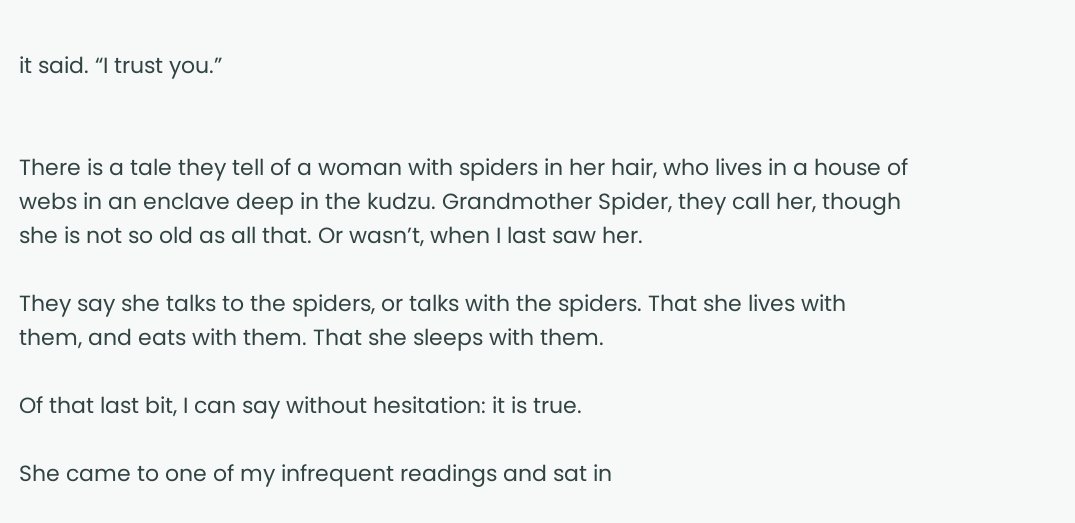it said. “I trust you.”


There is a tale they tell of a woman with spiders in her hair, who lives in a house of webs in an enclave deep in the kudzu. Grandmother Spider, they call her, though she is not so old as all that. Or wasn’t, when I last saw her.

They say she talks to the spiders, or talks with the spiders. That she lives with them, and eats with them. That she sleeps with them.

Of that last bit, I can say without hesitation: it is true.

She came to one of my infrequent readings and sat in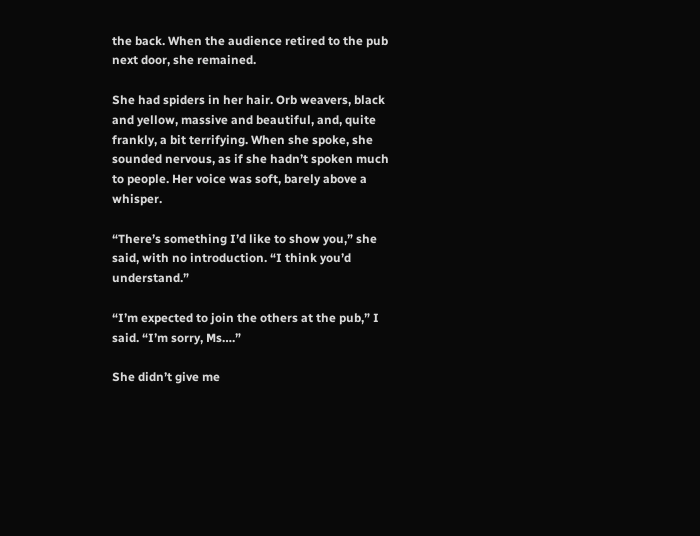the back. When the audience retired to the pub next door, she remained.

She had spiders in her hair. Orb weavers, black and yellow, massive and beautiful, and, quite frankly, a bit terrifying. When she spoke, she sounded nervous, as if she hadn’t spoken much to people. Her voice was soft, barely above a whisper.

“There’s something I’d like to show you,” she said, with no introduction. “I think you’d understand.”

“I’m expected to join the others at the pub,” I said. “I’m sorry, Ms….”

She didn’t give me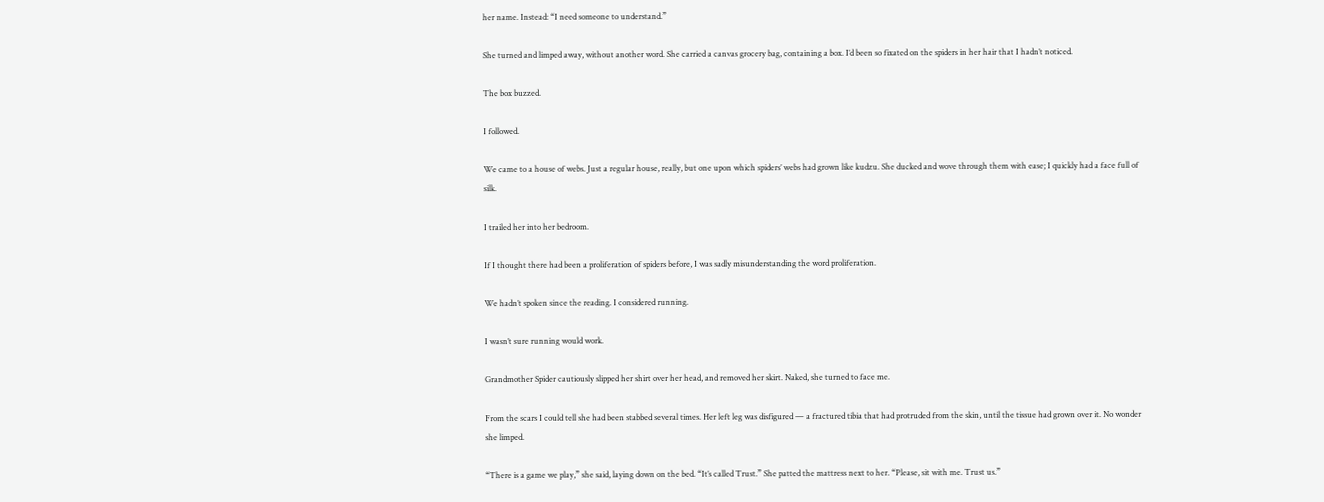her name. Instead: “I need someone to understand.”

She turned and limped away, without another word. She carried a canvas grocery bag, containing a box. I’d been so fixated on the spiders in her hair that I hadn’t noticed.

The box buzzed.

I followed.

We came to a house of webs. Just a regular house, really, but one upon which spiders’ webs had grown like kudzu. She ducked and wove through them with ease; I quickly had a face full of silk.

I trailed her into her bedroom.

If I thought there had been a proliferation of spiders before, I was sadly misunderstanding the word proliferation.

We hadn’t spoken since the reading. I considered running.

I wasn’t sure running would work.

Grandmother Spider cautiously slipped her shirt over her head, and removed her skirt. Naked, she turned to face me.

From the scars I could tell she had been stabbed several times. Her left leg was disfigured — a fractured tibia that had protruded from the skin, until the tissue had grown over it. No wonder she limped.

“There is a game we play,” she said, laying down on the bed. “It’s called Trust.” She patted the mattress next to her. “Please, sit with me. Trust us.”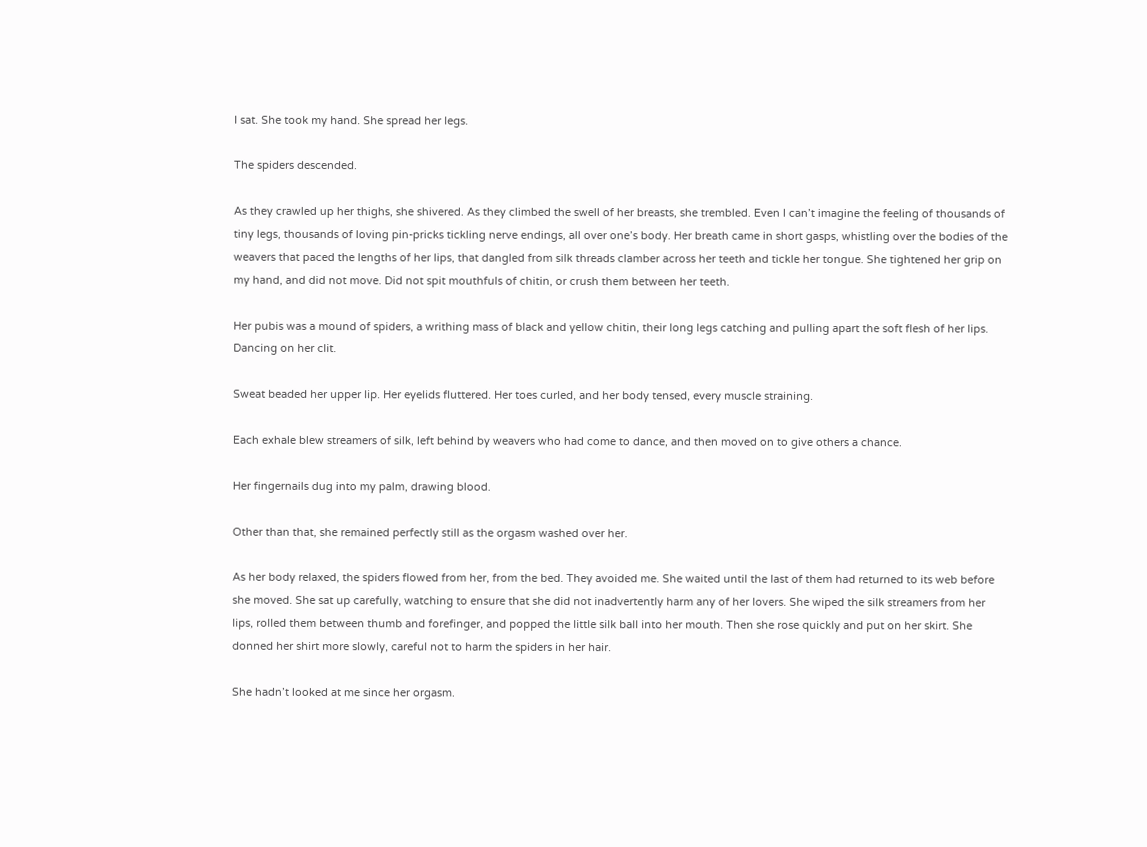I sat. She took my hand. She spread her legs.

The spiders descended.

As they crawled up her thighs, she shivered. As they climbed the swell of her breasts, she trembled. Even I can’t imagine the feeling of thousands of tiny legs, thousands of loving pin-pricks tickling nerve endings, all over one’s body. Her breath came in short gasps, whistling over the bodies of the weavers that paced the lengths of her lips, that dangled from silk threads clamber across her teeth and tickle her tongue. She tightened her grip on my hand, and did not move. Did not spit mouthfuls of chitin, or crush them between her teeth.

Her pubis was a mound of spiders, a writhing mass of black and yellow chitin, their long legs catching and pulling apart the soft flesh of her lips. Dancing on her clit.

Sweat beaded her upper lip. Her eyelids fluttered. Her toes curled, and her body tensed, every muscle straining.

Each exhale blew streamers of silk, left behind by weavers who had come to dance, and then moved on to give others a chance.

Her fingernails dug into my palm, drawing blood.

Other than that, she remained perfectly still as the orgasm washed over her.

As her body relaxed, the spiders flowed from her, from the bed. They avoided me. She waited until the last of them had returned to its web before she moved. She sat up carefully, watching to ensure that she did not inadvertently harm any of her lovers. She wiped the silk streamers from her lips, rolled them between thumb and forefinger, and popped the little silk ball into her mouth. Then she rose quickly and put on her skirt. She donned her shirt more slowly, careful not to harm the spiders in her hair.

She hadn’t looked at me since her orgasm.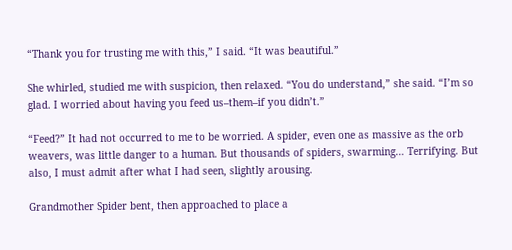“Thank you for trusting me with this,” I said. “It was beautiful.”

She whirled, studied me with suspicion, then relaxed. “You do understand,” she said. “I’m so glad. I worried about having you feed us–them–if you didn’t.”

“Feed?” It had not occurred to me to be worried. A spider, even one as massive as the orb weavers, was little danger to a human. But thousands of spiders, swarming… Terrifying. But also, I must admit after what I had seen, slightly arousing.

Grandmother Spider bent, then approached to place a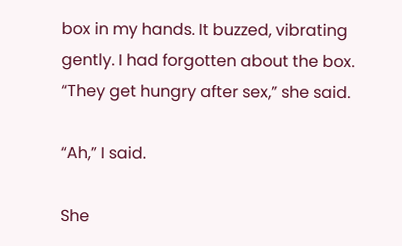box in my hands. It buzzed, vibrating gently. I had forgotten about the box. “They get hungry after sex,” she said.

“Ah,” I said.

She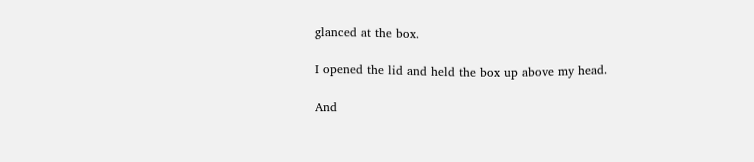glanced at the box.

I opened the lid and held the box up above my head.

And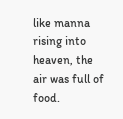like manna rising into heaven, the air was full of food.